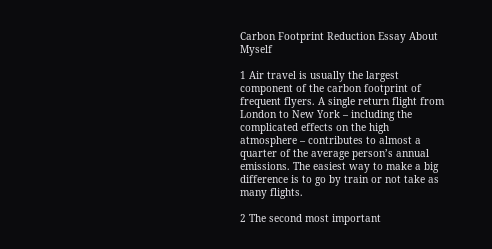Carbon Footprint Reduction Essay About Myself

1 Air travel is usually the largest component of the carbon footprint of frequent flyers. A single return flight from London to New York – including the complicated effects on the high atmosphere – contributes to almost a quarter of the average person’s annual emissions. The easiest way to make a big difference is to go by train or not take as many flights.

2 The second most important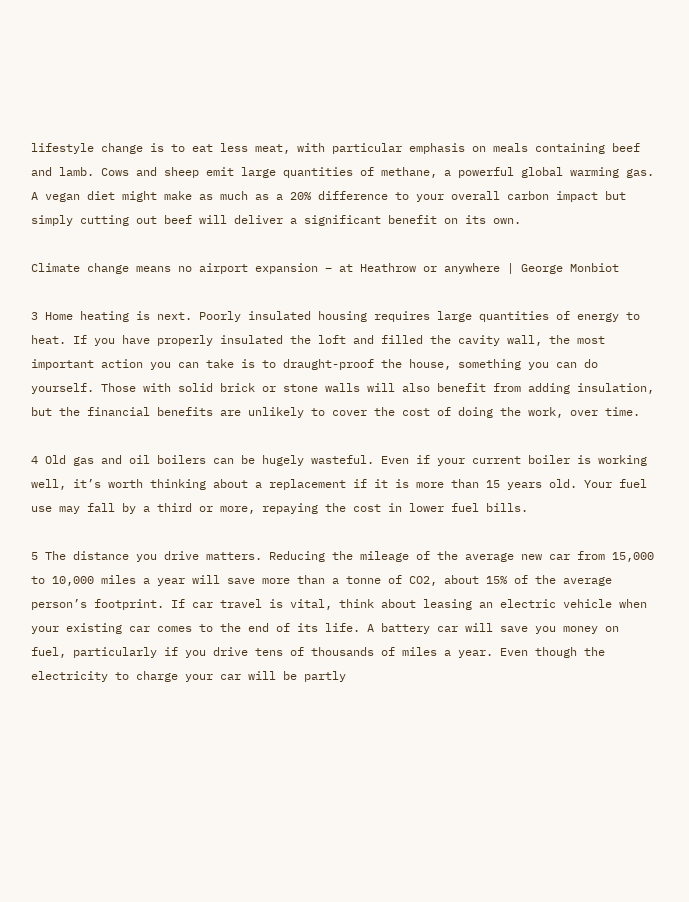lifestyle change is to eat less meat, with particular emphasis on meals containing beef and lamb. Cows and sheep emit large quantities of methane, a powerful global warming gas. A vegan diet might make as much as a 20% difference to your overall carbon impact but simply cutting out beef will deliver a significant benefit on its own.

Climate change means no airport expansion – at Heathrow or anywhere | George Monbiot

3 Home heating is next. Poorly insulated housing requires large quantities of energy to heat. If you have properly insulated the loft and filled the cavity wall, the most important action you can take is to draught-proof the house, something you can do yourself. Those with solid brick or stone walls will also benefit from adding insulation, but the financial benefits are unlikely to cover the cost of doing the work, over time.

4 Old gas and oil boilers can be hugely wasteful. Even if your current boiler is working well, it’s worth thinking about a replacement if it is more than 15 years old. Your fuel use may fall by a third or more, repaying the cost in lower fuel bills.

5 The distance you drive matters. Reducing the mileage of the average new car from 15,000 to 10,000 miles a year will save more than a tonne of CO2, about 15% of the average person’s footprint. If car travel is vital, think about leasing an electric vehicle when your existing car comes to the end of its life. A battery car will save you money on fuel, particularly if you drive tens of thousands of miles a year. Even though the electricity to charge your car will be partly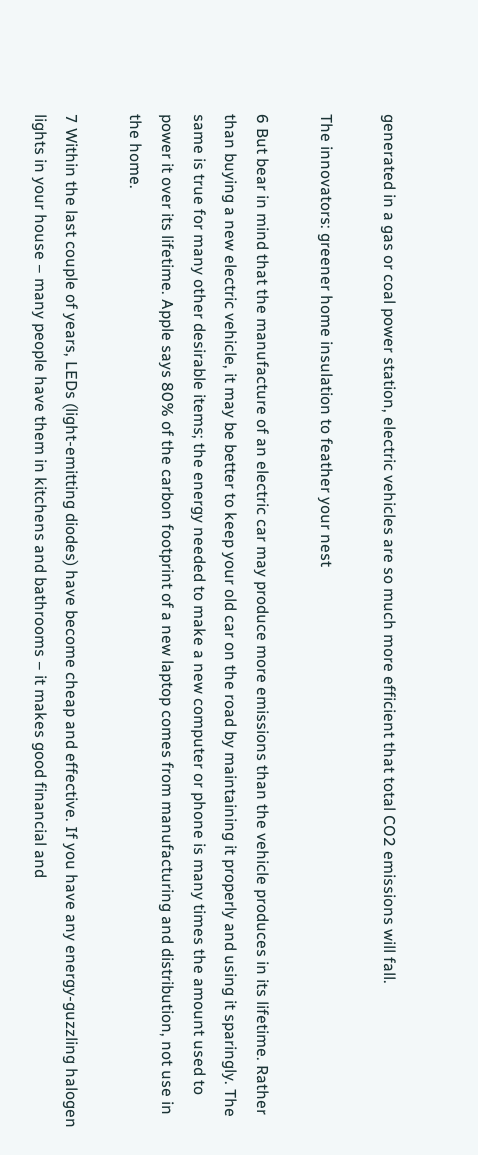generated in a gas or coal power station, electric vehicles are so much more efficient that total CO2 emissions will fall.

The innovators: greener home insulation to feather your nest

6 But bear in mind that the manufacture of an electric car may produce more emissions than the vehicle produces in its lifetime. Rather than buying a new electric vehicle, it may be better to keep your old car on the road by maintaining it properly and using it sparingly. The same is true for many other desirable items; the energy needed to make a new computer or phone is many times the amount used to power it over its lifetime. Apple says 80% of the carbon footprint of a new laptop comes from manufacturing and distribution, not use in the home.

7 Within the last couple of years, LEDs (light-emitting diodes) have become cheap and effective. If you have any energy-guzzling halogen lights in your house – many people have them in kitchens and bathrooms – it makes good financial and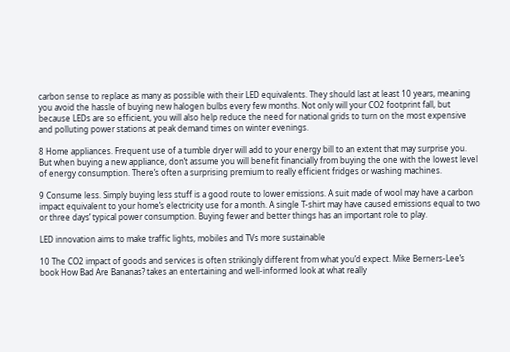carbon sense to replace as many as possible with their LED equivalents. They should last at least 10 years, meaning you avoid the hassle of buying new halogen bulbs every few months. Not only will your CO2 footprint fall, but because LEDs are so efficient, you will also help reduce the need for national grids to turn on the most expensive and polluting power stations at peak demand times on winter evenings.

8 Home appliances. Frequent use of a tumble dryer will add to your energy bill to an extent that may surprise you. But when buying a new appliance, don’t assume you will benefit financially from buying the one with the lowest level of energy consumption. There’s often a surprising premium to really efficient fridges or washing machines.

9 Consume less. Simply buying less stuff is a good route to lower emissions. A suit made of wool may have a carbon impact equivalent to your home’s electricity use for a month. A single T-shirt may have caused emissions equal to two or three days’ typical power consumption. Buying fewer and better things has an important role to play.

LED innovation aims to make traffic lights, mobiles and TVs more sustainable

10 The CO2 impact of goods and services is often strikingly different from what you’d expect. Mike Berners-Lee’s book How Bad Are Bananas? takes an entertaining and well-informed look at what really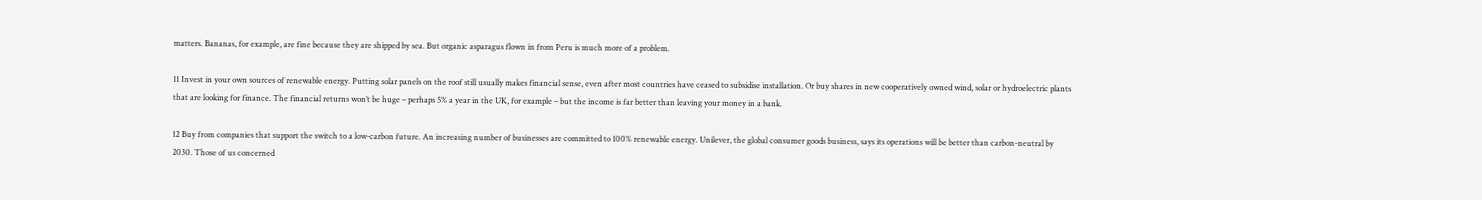matters. Bananas, for example, are fine because they are shipped by sea. But organic asparagus flown in from Peru is much more of a problem.

11 Invest in your own sources of renewable energy. Putting solar panels on the roof still usually makes financial sense, even after most countries have ceased to subsidise installation. Or buy shares in new cooperatively owned wind, solar or hydroelectric plants that are looking for finance. The financial returns won’t be huge – perhaps 5% a year in the UK, for example – but the income is far better than leaving your money in a bank.

12 Buy from companies that support the switch to a low-carbon future. An increasing number of businesses are committed to 100% renewable energy. Unilever, the global consumer goods business, says its operations will be better than carbon-neutral by 2030. Those of us concerned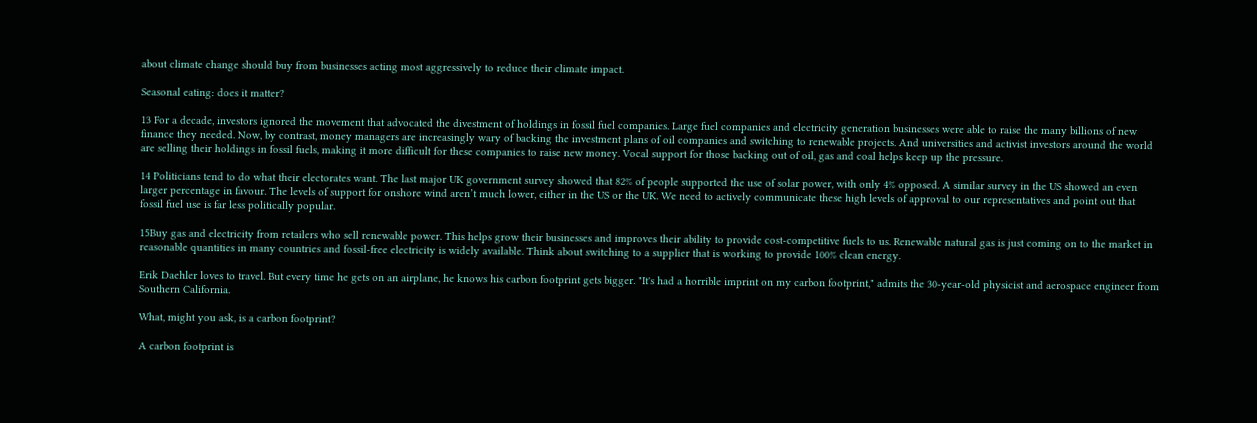about climate change should buy from businesses acting most aggressively to reduce their climate impact.

Seasonal eating: does it matter?

13 For a decade, investors ignored the movement that advocated the divestment of holdings in fossil fuel companies. Large fuel companies and electricity generation businesses were able to raise the many billions of new finance they needed. Now, by contrast, money managers are increasingly wary of backing the investment plans of oil companies and switching to renewable projects. And universities and activist investors around the world are selling their holdings in fossil fuels, making it more difficult for these companies to raise new money. Vocal support for those backing out of oil, gas and coal helps keep up the pressure.

14 Politicians tend to do what their electorates want. The last major UK government survey showed that 82% of people supported the use of solar power, with only 4% opposed. A similar survey in the US showed an even larger percentage in favour. The levels of support for onshore wind aren’t much lower, either in the US or the UK. We need to actively communicate these high levels of approval to our representatives and point out that fossil fuel use is far less politically popular.

15Buy gas and electricity from retailers who sell renewable power. This helps grow their businesses and improves their ability to provide cost-competitive fuels to us. Renewable natural gas is just coming on to the market in reasonable quantities in many countries and fossil-free electricity is widely available. Think about switching to a supplier that is working to provide 100% clean energy.

Erik Daehler loves to travel. But every time he gets on an airplane, he knows his carbon footprint gets bigger. "It's had a horrible imprint on my carbon footprint," admits the 30-year-old physicist and aerospace engineer from Southern California.

What, might you ask, is a carbon footprint?

A carbon footprint is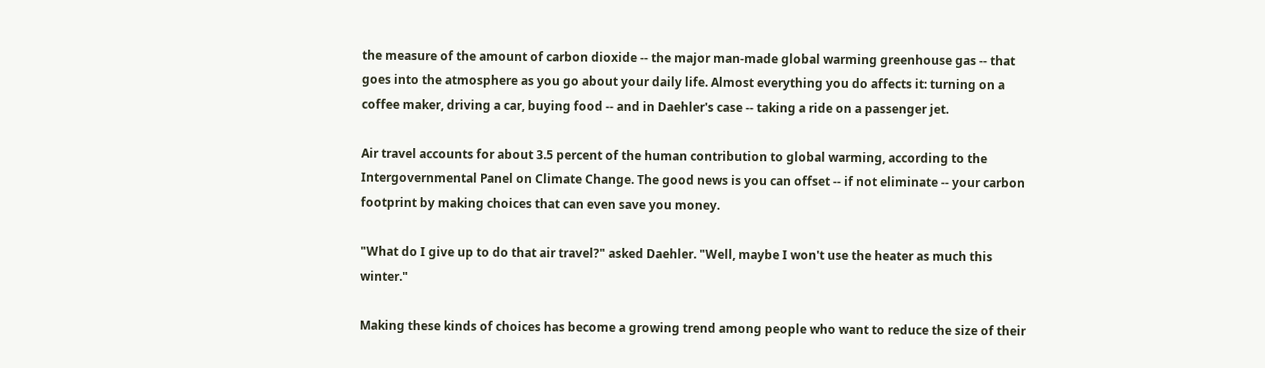the measure of the amount of carbon dioxide -- the major man-made global warming greenhouse gas -- that goes into the atmosphere as you go about your daily life. Almost everything you do affects it: turning on a coffee maker, driving a car, buying food -- and in Daehler's case -- taking a ride on a passenger jet.

Air travel accounts for about 3.5 percent of the human contribution to global warming, according to the Intergovernmental Panel on Climate Change. The good news is you can offset -- if not eliminate -- your carbon footprint by making choices that can even save you money.

"What do I give up to do that air travel?" asked Daehler. "Well, maybe I won't use the heater as much this winter."

Making these kinds of choices has become a growing trend among people who want to reduce the size of their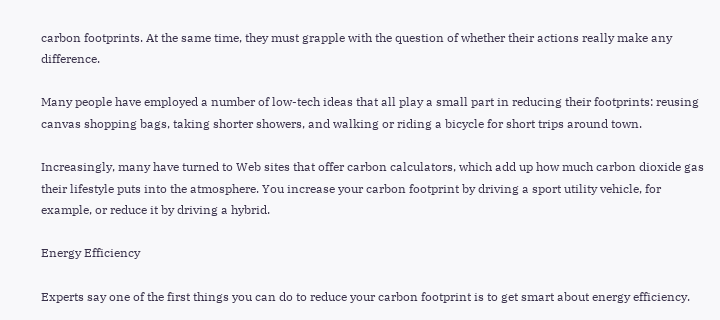carbon footprints. At the same time, they must grapple with the question of whether their actions really make any difference.

Many people have employed a number of low-tech ideas that all play a small part in reducing their footprints: reusing canvas shopping bags, taking shorter showers, and walking or riding a bicycle for short trips around town.

Increasingly, many have turned to Web sites that offer carbon calculators, which add up how much carbon dioxide gas their lifestyle puts into the atmosphere. You increase your carbon footprint by driving a sport utility vehicle, for example, or reduce it by driving a hybrid.

Energy Efficiency

Experts say one of the first things you can do to reduce your carbon footprint is to get smart about energy efficiency.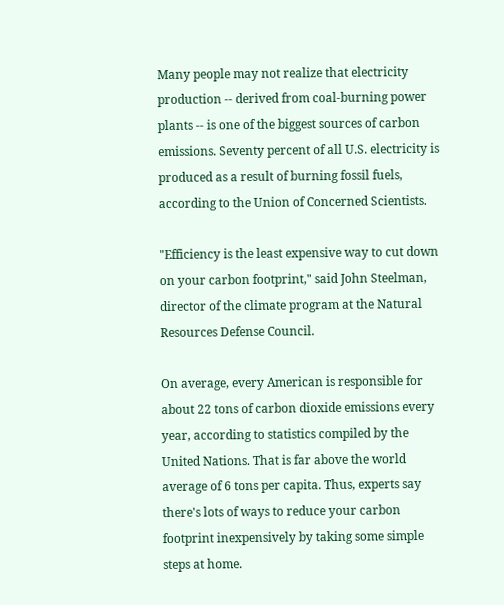Many people may not realize that electricity production -- derived from coal-burning power plants -- is one of the biggest sources of carbon emissions. Seventy percent of all U.S. electricity is produced as a result of burning fossil fuels, according to the Union of Concerned Scientists.

"Efficiency is the least expensive way to cut down on your carbon footprint," said John Steelman, director of the climate program at the Natural Resources Defense Council.

On average, every American is responsible for about 22 tons of carbon dioxide emissions every year, according to statistics compiled by the United Nations. That is far above the world average of 6 tons per capita. Thus, experts say there's lots of ways to reduce your carbon footprint inexpensively by taking some simple steps at home.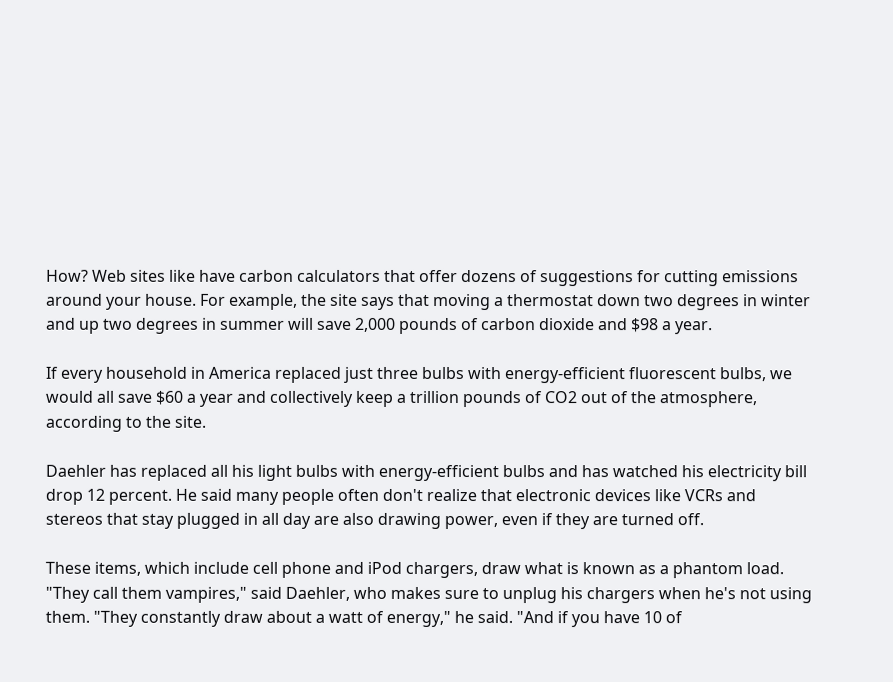How? Web sites like have carbon calculators that offer dozens of suggestions for cutting emissions around your house. For example, the site says that moving a thermostat down two degrees in winter and up two degrees in summer will save 2,000 pounds of carbon dioxide and $98 a year.

If every household in America replaced just three bulbs with energy-efficient fluorescent bulbs, we would all save $60 a year and collectively keep a trillion pounds of CO2 out of the atmosphere, according to the site.

Daehler has replaced all his light bulbs with energy-efficient bulbs and has watched his electricity bill drop 12 percent. He said many people often don't realize that electronic devices like VCRs and stereos that stay plugged in all day are also drawing power, even if they are turned off.

These items, which include cell phone and iPod chargers, draw what is known as a phantom load. "They call them vampires," said Daehler, who makes sure to unplug his chargers when he's not using them. "They constantly draw about a watt of energy," he said. "And if you have 10 of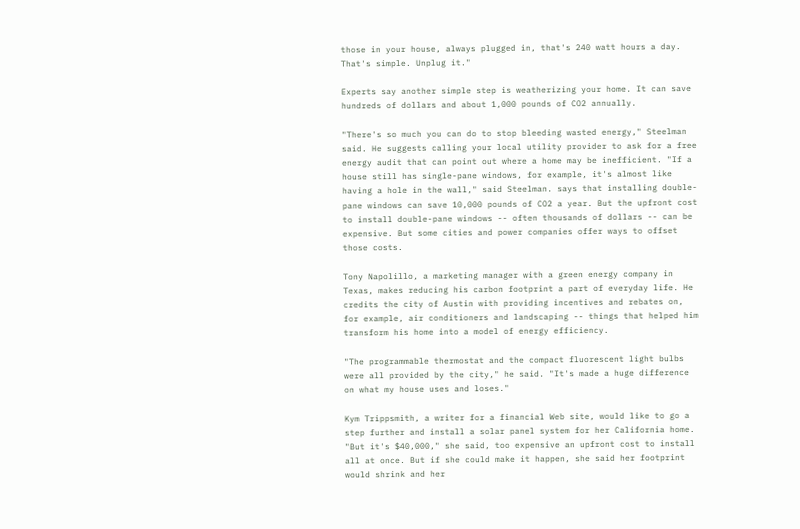those in your house, always plugged in, that's 240 watt hours a day. That's simple. Unplug it."

Experts say another simple step is weatherizing your home. It can save hundreds of dollars and about 1,000 pounds of CO2 annually.

"There's so much you can do to stop bleeding wasted energy," Steelman said. He suggests calling your local utility provider to ask for a free energy audit that can point out where a home may be inefficient. "If a house still has single-pane windows, for example, it's almost like having a hole in the wall," said Steelman. says that installing double-pane windows can save 10,000 pounds of CO2 a year. But the upfront cost to install double-pane windows -- often thousands of dollars -- can be expensive. But some cities and power companies offer ways to offset those costs.

Tony Napolillo, a marketing manager with a green energy company in Texas, makes reducing his carbon footprint a part of everyday life. He credits the city of Austin with providing incentives and rebates on, for example, air conditioners and landscaping -- things that helped him transform his home into a model of energy efficiency.

"The programmable thermostat and the compact fluorescent light bulbs were all provided by the city," he said. "It's made a huge difference on what my house uses and loses."

Kym Trippsmith, a writer for a financial Web site, would like to go a step further and install a solar panel system for her California home. "But it's $40,000," she said, too expensive an upfront cost to install all at once. But if she could make it happen, she said her footprint would shrink and her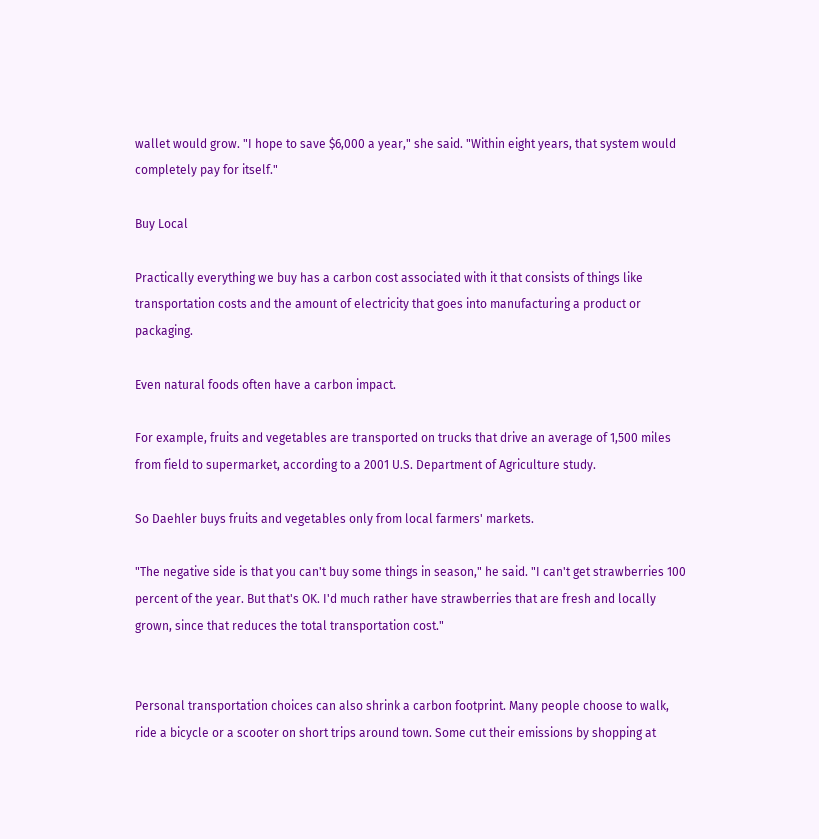wallet would grow. "I hope to save $6,000 a year," she said. "Within eight years, that system would completely pay for itself."

Buy Local

Practically everything we buy has a carbon cost associated with it that consists of things like transportation costs and the amount of electricity that goes into manufacturing a product or packaging.

Even natural foods often have a carbon impact.

For example, fruits and vegetables are transported on trucks that drive an average of 1,500 miles from field to supermarket, according to a 2001 U.S. Department of Agriculture study.

So Daehler buys fruits and vegetables only from local farmers' markets.

"The negative side is that you can't buy some things in season," he said. "I can't get strawberries 100 percent of the year. But that's OK. I'd much rather have strawberries that are fresh and locally grown, since that reduces the total transportation cost."


Personal transportation choices can also shrink a carbon footprint. Many people choose to walk, ride a bicycle or a scooter on short trips around town. Some cut their emissions by shopping at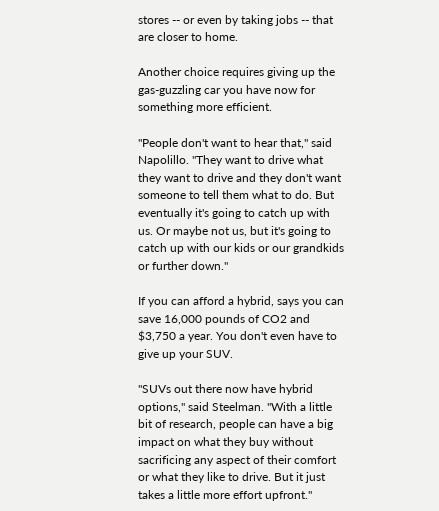stores -- or even by taking jobs -- that are closer to home.

Another choice requires giving up the gas-guzzling car you have now for something more efficient.

"People don't want to hear that," said Napolillo. "They want to drive what they want to drive and they don't want someone to tell them what to do. But eventually it's going to catch up with us. Or maybe not us, but it's going to catch up with our kids or our grandkids or further down."

If you can afford a hybrid, says you can save 16,000 pounds of CO2 and $3,750 a year. You don't even have to give up your SUV.

"SUVs out there now have hybrid options," said Steelman. "With a little bit of research, people can have a big impact on what they buy without sacrificing any aspect of their comfort or what they like to drive. But it just takes a little more effort upfront."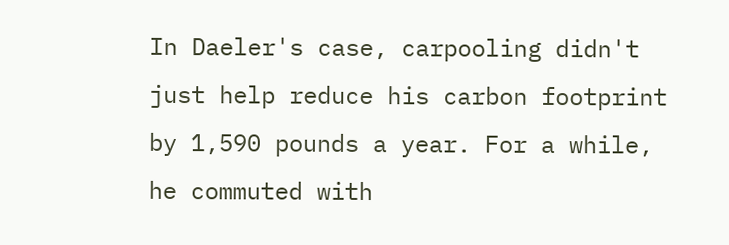In Daeler's case, carpooling didn't just help reduce his carbon footprint by 1,590 pounds a year. For a while, he commuted with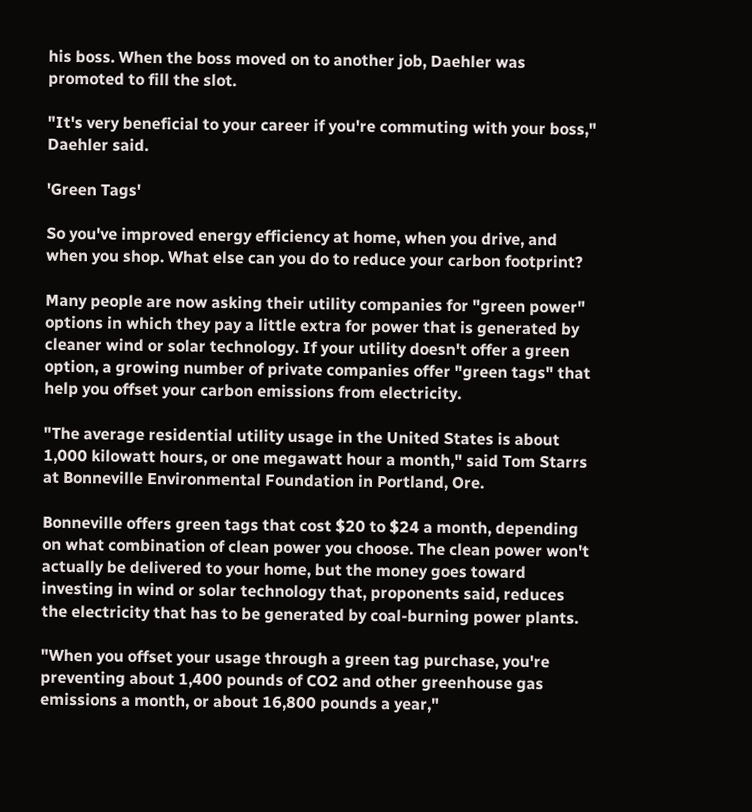his boss. When the boss moved on to another job, Daehler was promoted to fill the slot.

"It's very beneficial to your career if you're commuting with your boss," Daehler said.

'Green Tags'

So you've improved energy efficiency at home, when you drive, and when you shop. What else can you do to reduce your carbon footprint?

Many people are now asking their utility companies for "green power" options in which they pay a little extra for power that is generated by cleaner wind or solar technology. If your utility doesn't offer a green option, a growing number of private companies offer "green tags" that help you offset your carbon emissions from electricity.

"The average residential utility usage in the United States is about 1,000 kilowatt hours, or one megawatt hour a month," said Tom Starrs at Bonneville Environmental Foundation in Portland, Ore.

Bonneville offers green tags that cost $20 to $24 a month, depending on what combination of clean power you choose. The clean power won't actually be delivered to your home, but the money goes toward investing in wind or solar technology that, proponents said, reduces the electricity that has to be generated by coal-burning power plants.

"When you offset your usage through a green tag purchase, you're preventing about 1,400 pounds of CO2 and other greenhouse gas emissions a month, or about 16,800 pounds a year,"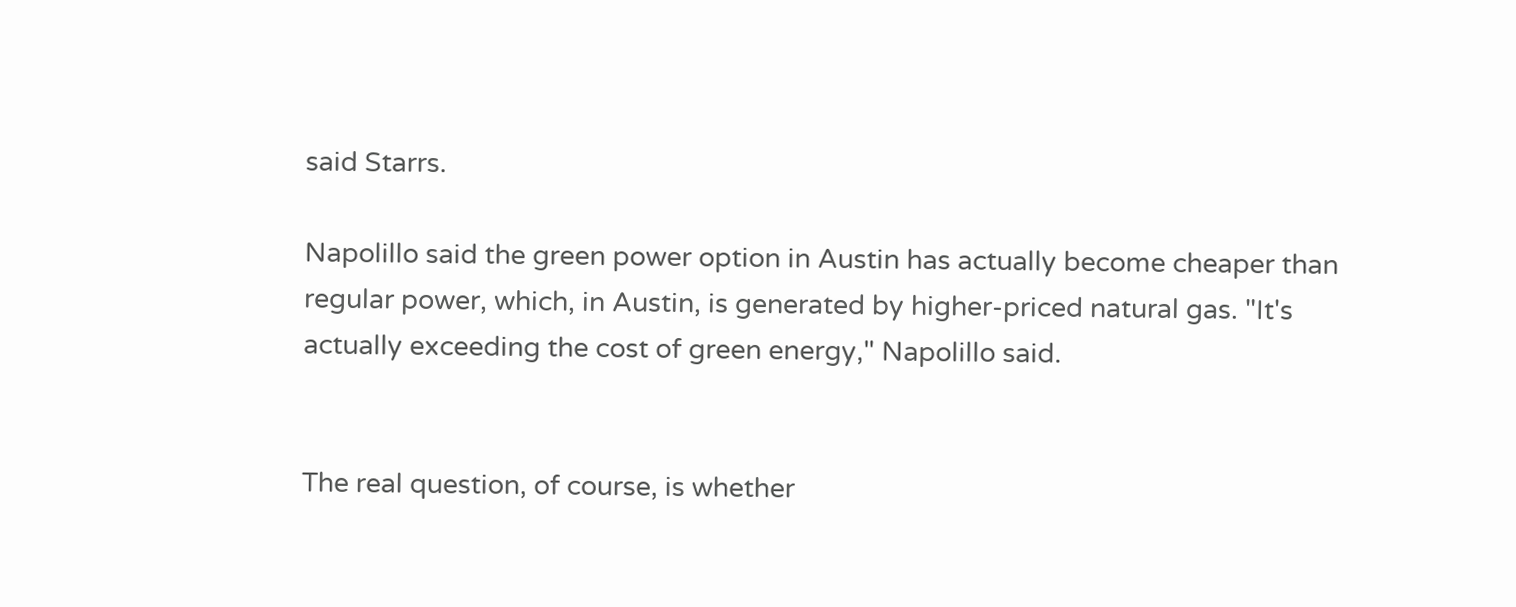said Starrs.

Napolillo said the green power option in Austin has actually become cheaper than regular power, which, in Austin, is generated by higher-priced natural gas. "It's actually exceeding the cost of green energy," Napolillo said.


The real question, of course, is whether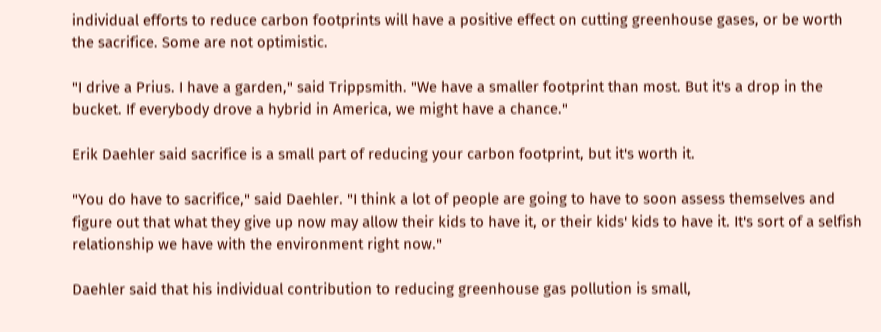individual efforts to reduce carbon footprints will have a positive effect on cutting greenhouse gases, or be worth the sacrifice. Some are not optimistic.

"I drive a Prius. I have a garden," said Trippsmith. "We have a smaller footprint than most. But it's a drop in the bucket. If everybody drove a hybrid in America, we might have a chance."

Erik Daehler said sacrifice is a small part of reducing your carbon footprint, but it's worth it.

"You do have to sacrifice," said Daehler. "I think a lot of people are going to have to soon assess themselves and figure out that what they give up now may allow their kids to have it, or their kids' kids to have it. It's sort of a selfish relationship we have with the environment right now."

Daehler said that his individual contribution to reducing greenhouse gas pollution is small,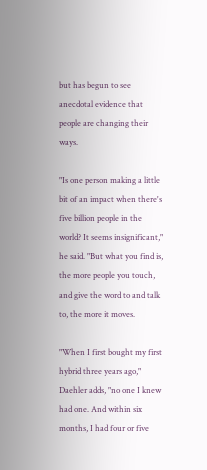but has begun to see anecdotal evidence that people are changing their ways.

"Is one person making a little bit of an impact when there's five billion people in the world? It seems insignificant," he said. "But what you find is, the more people you touch, and give the word to and talk to, the more it moves.

"When I first bought my first hybrid three years ago," Daehler adds, "no one I knew had one. And within six months, I had four or five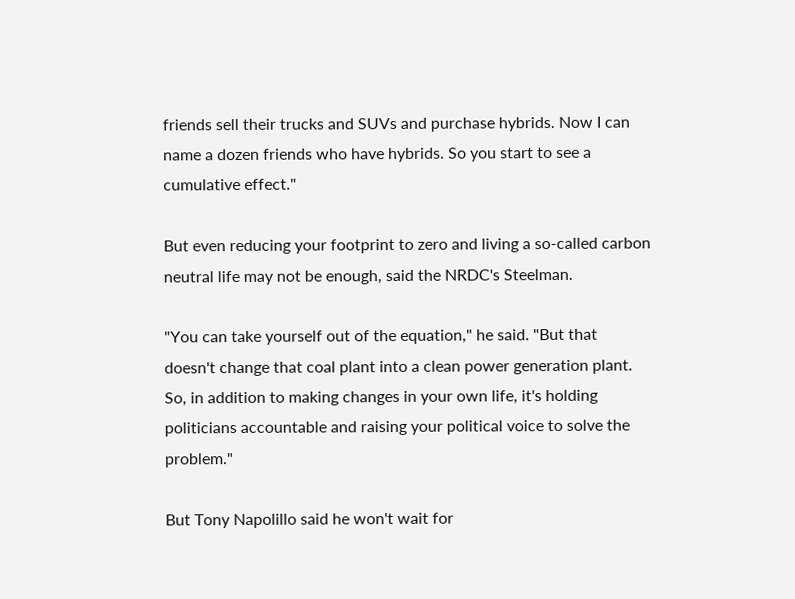friends sell their trucks and SUVs and purchase hybrids. Now I can name a dozen friends who have hybrids. So you start to see a cumulative effect."

But even reducing your footprint to zero and living a so-called carbon neutral life may not be enough, said the NRDC's Steelman.

"You can take yourself out of the equation," he said. "But that doesn't change that coal plant into a clean power generation plant. So, in addition to making changes in your own life, it's holding politicians accountable and raising your political voice to solve the problem."

But Tony Napolillo said he won't wait for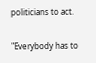politicians to act.

"Everybody has to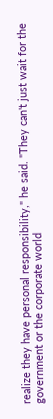realize they have personal responsibility," he said. "They can't just wait for the government or the corporate world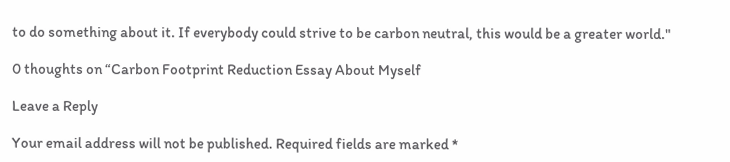to do something about it. If everybody could strive to be carbon neutral, this would be a greater world."

0 thoughts on “Carbon Footprint Reduction Essay About Myself

Leave a Reply

Your email address will not be published. Required fields are marked *